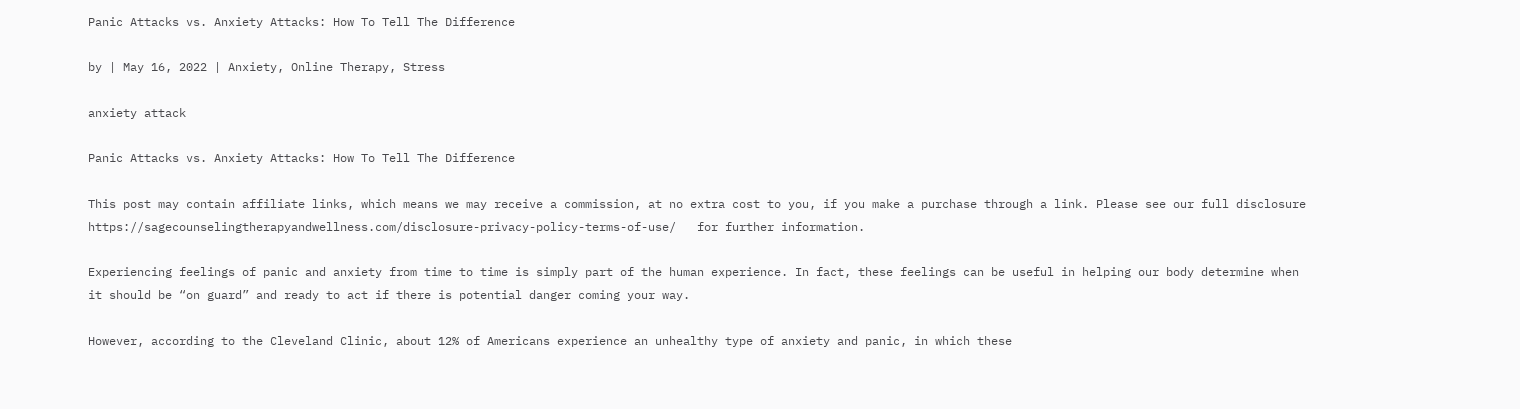Panic Attacks vs. Anxiety Attacks: How To Tell The Difference

by | May 16, 2022 | Anxiety, Online Therapy, Stress

anxiety attack

Panic Attacks vs. Anxiety Attacks: How To Tell The Difference

This post may contain affiliate links, which means we may receive a commission, at no extra cost to you, if you make a purchase through a link. Please see our full disclosure https://sagecounselingtherapyandwellness.com/disclosure-privacy-policy-terms-of-use/   for further information.

Experiencing feelings of panic and anxiety from time to time is simply part of the human experience. In fact, these feelings can be useful in helping our body determine when it should be “on guard” and ready to act if there is potential danger coming your way.

However, according to the Cleveland Clinic, about 12% of Americans experience an unhealthy type of anxiety and panic, in which these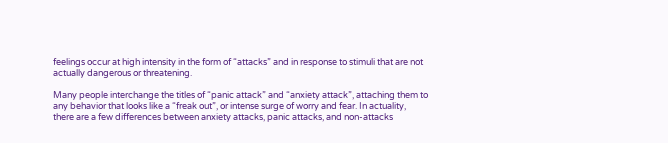feelings occur at high intensity in the form of “attacks” and in response to stimuli that are not actually dangerous or threatening.

Many people interchange the titles of “panic attack” and “anxiety attack”, attaching them to any behavior that looks like a “freak out”, or intense surge of worry and fear. In actuality, there are a few differences between anxiety attacks, panic attacks, and non-attacks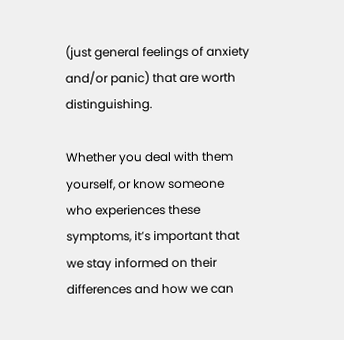(just general feelings of anxiety and/or panic) that are worth distinguishing.

Whether you deal with them yourself, or know someone who experiences these symptoms, it’s important that we stay informed on their differences and how we can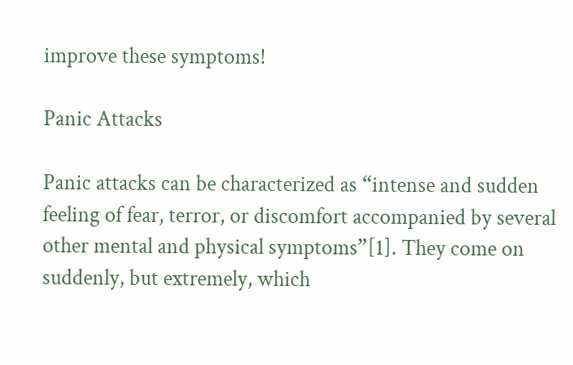improve these symptoms!

Panic Attacks

Panic attacks can be characterized as “intense and sudden feeling of fear, terror, or discomfort accompanied by several other mental and physical symptoms”[1]. They come on suddenly, but extremely, which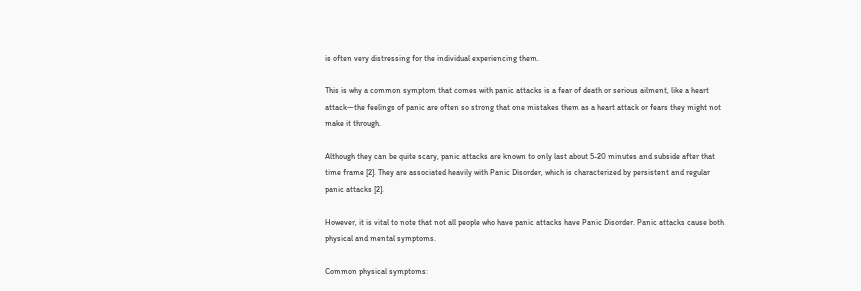is often very distressing for the individual experiencing them.

This is why a common symptom that comes with panic attacks is a fear of death or serious ailment, like a heart attack—the feelings of panic are often so strong that one mistakes them as a heart attack or fears they might not make it through.

Although they can be quite scary, panic attacks are known to only last about 5-20 minutes and subside after that time frame [2]. They are associated heavily with Panic Disorder, which is characterized by persistent and regular panic attacks [2].

However, it is vital to note that not all people who have panic attacks have Panic Disorder. Panic attacks cause both physical and mental symptoms.

Common physical symptoms: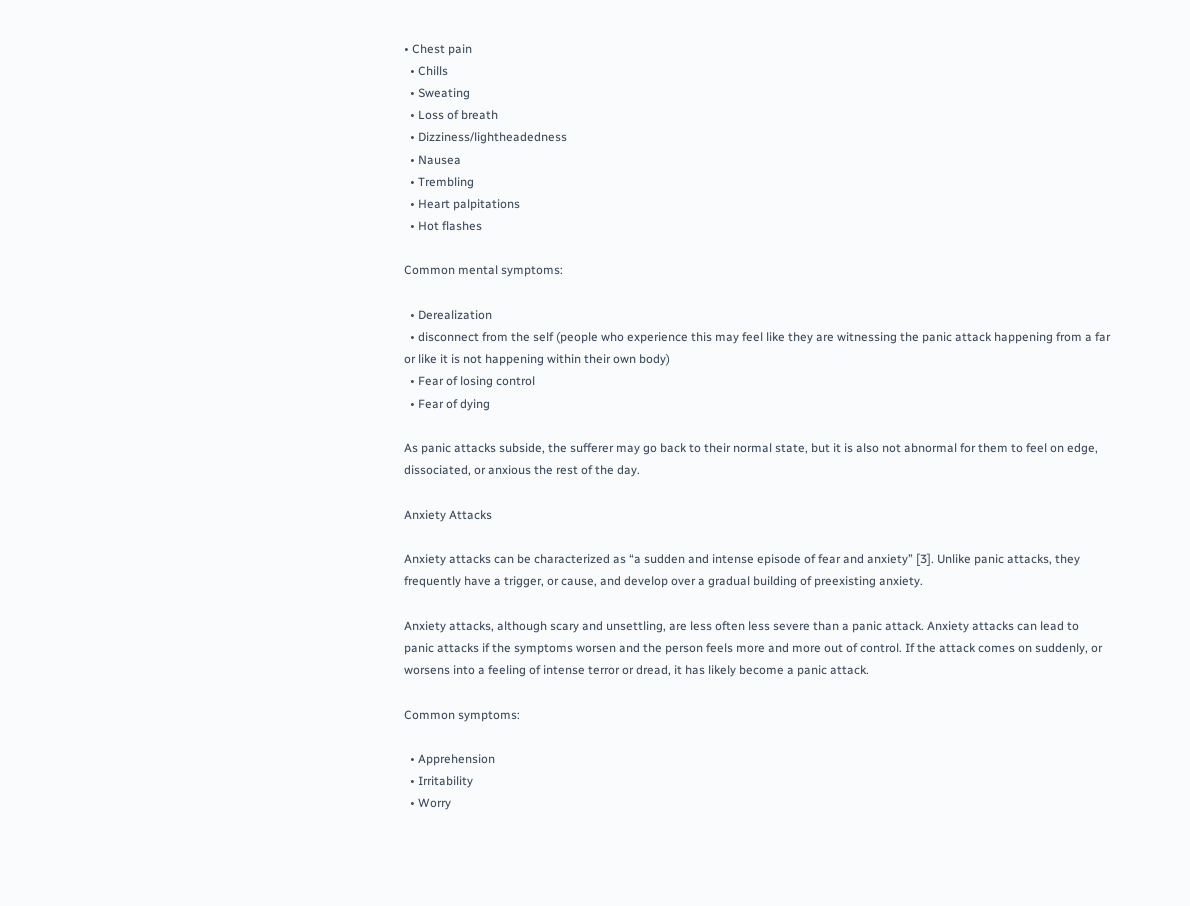• Chest pain
  • Chills
  • Sweating
  • Loss of breath
  • Dizziness/lightheadedness
  • Nausea
  • Trembling
  • Heart palpitations
  • Hot flashes

Common mental symptoms:

  • Derealization
  • disconnect from the self (people who experience this may feel like they are witnessing the panic attack happening from a far or like it is not happening within their own body)
  • Fear of losing control
  • Fear of dying

As panic attacks subside, the sufferer may go back to their normal state, but it is also not abnormal for them to feel on edge, dissociated, or anxious the rest of the day.

Anxiety Attacks

Anxiety attacks can be characterized as “a sudden and intense episode of fear and anxiety” [3]. Unlike panic attacks, they frequently have a trigger, or cause, and develop over a gradual building of preexisting anxiety.

Anxiety attacks, although scary and unsettling, are less often less severe than a panic attack. Anxiety attacks can lead to panic attacks if the symptoms worsen and the person feels more and more out of control. If the attack comes on suddenly, or worsens into a feeling of intense terror or dread, it has likely become a panic attack.

Common symptoms:

  • Apprehension
  • Irritability
  • Worry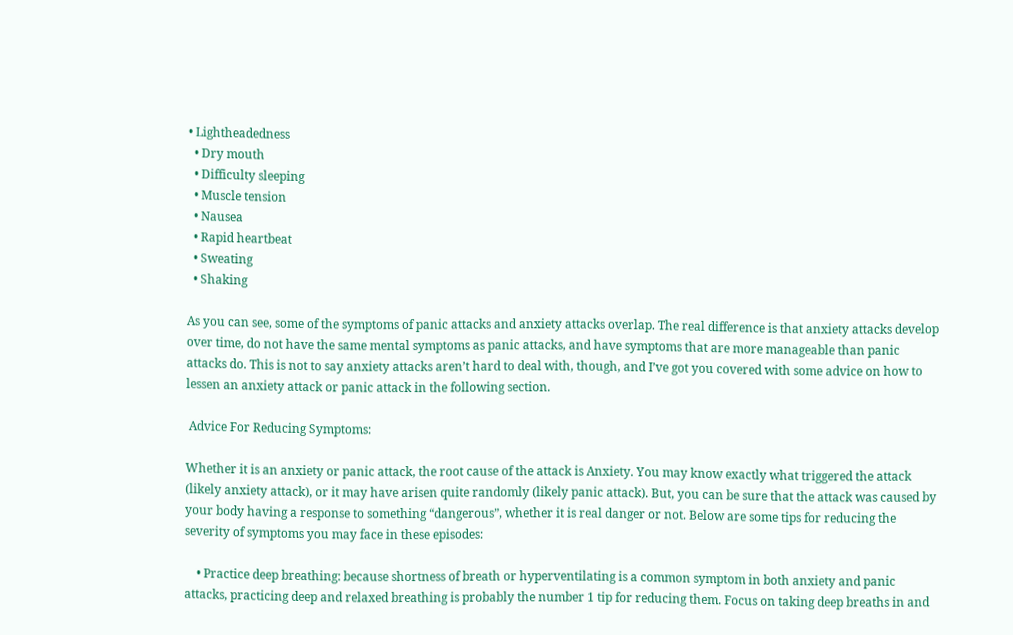• Lightheadedness
  • Dry mouth
  • Difficulty sleeping
  • Muscle tension
  • Nausea
  • Rapid heartbeat
  • Sweating
  • Shaking

As you can see, some of the symptoms of panic attacks and anxiety attacks overlap. The real difference is that anxiety attacks develop over time, do not have the same mental symptoms as panic attacks, and have symptoms that are more manageable than panic attacks do. This is not to say anxiety attacks aren’t hard to deal with, though, and I’ve got you covered with some advice on how to lessen an anxiety attack or panic attack in the following section.

 Advice For Reducing Symptoms:

Whether it is an anxiety or panic attack, the root cause of the attack is Anxiety. You may know exactly what triggered the attack (likely anxiety attack), or it may have arisen quite randomly (likely panic attack). But, you can be sure that the attack was caused by your body having a response to something “dangerous”, whether it is real danger or not. Below are some tips for reducing the severity of symptoms you may face in these episodes:

    • Practice deep breathing: because shortness of breath or hyperventilating is a common symptom in both anxiety and panic attacks, practicing deep and relaxed breathing is probably the number 1 tip for reducing them. Focus on taking deep breaths in and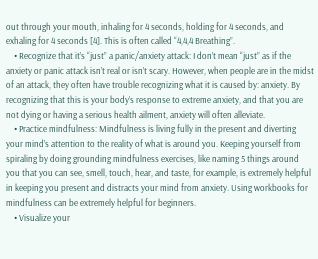out through your mouth, inhaling for 4 seconds, holding for 4 seconds, and exhaling for 4 seconds [4]. This is often called “4,4,4 Breathing”.
    • Recognize that it’s “just” a panic/anxiety attack: I don’t mean “just” as if the anxiety or panic attack isn’t real or isn’t scary. However, when people are in the midst of an attack, they often have trouble recognizing what it is caused by: anxiety. By recognizing that this is your body’s response to extreme anxiety, and that you are not dying or having a serious health ailment, anxiety will often alleviate.
    • Practice mindfulness: Mindfulness is living fully in the present and diverting your mind’s attention to the reality of what is around you. Keeping yourself from spiraling by doing grounding mindfulness exercises, like naming 5 things around you that you can see, smell, touch, hear, and taste, for example, is extremely helpful in keeping you present and distracts your mind from anxiety. Using workbooks for mindfulness can be extremely helpful for beginners.
    • Visualize your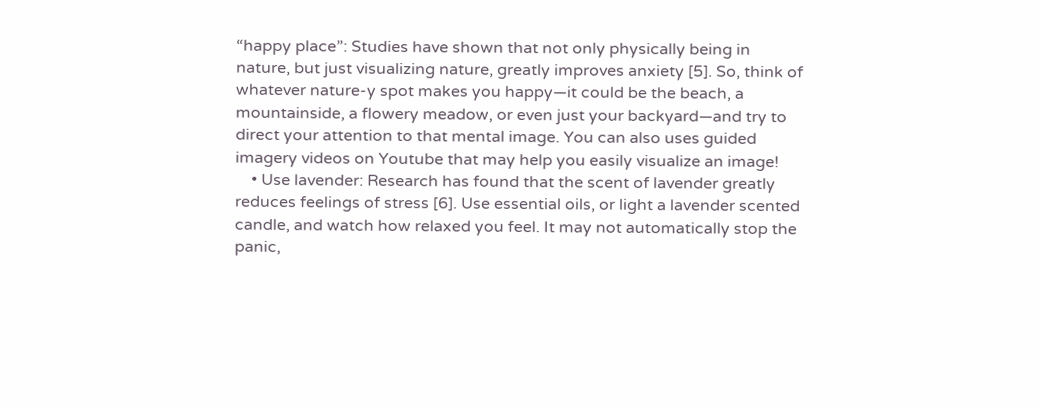“happy place”: Studies have shown that not only physically being in nature, but just visualizing nature, greatly improves anxiety [5]. So, think of whatever nature-y spot makes you happy—it could be the beach, a mountainside, a flowery meadow, or even just your backyard—and try to direct your attention to that mental image. You can also uses guided imagery videos on Youtube that may help you easily visualize an image!
    • Use lavender: Research has found that the scent of lavender greatly reduces feelings of stress [6]. Use essential oils, or light a lavender scented candle, and watch how relaxed you feel. It may not automatically stop the panic,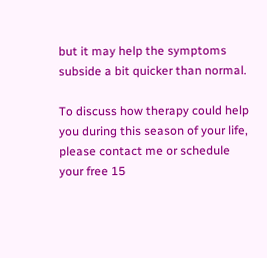but it may help the symptoms subside a bit quicker than normal.

To discuss how therapy could help you during this season of your life, please contact me or schedule your free 15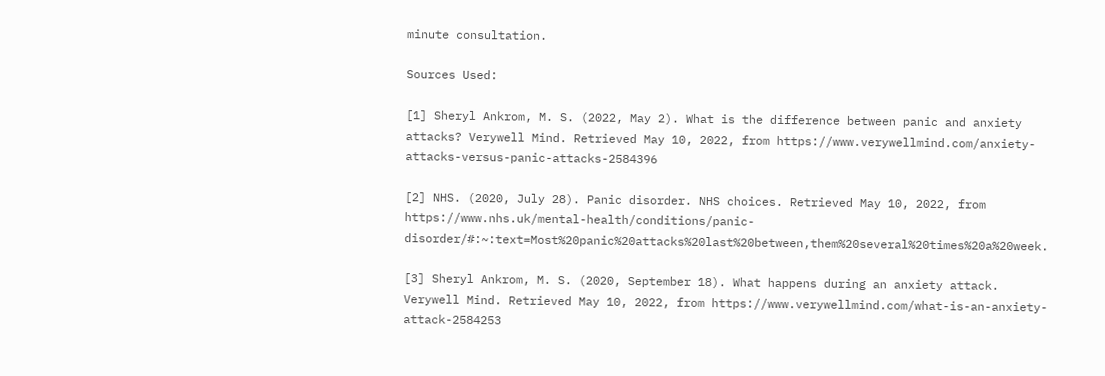minute consultation.

Sources Used:

[1] Sheryl Ankrom, M. S. (2022, May 2). What is the difference between panic and anxiety attacks? Verywell Mind. Retrieved May 10, 2022, from https://www.verywellmind.com/anxiety-attacks-versus-panic-attacks-2584396

[2] NHS. (2020, July 28). Panic disorder. NHS choices. Retrieved May 10, 2022, from https://www.nhs.uk/mental-health/conditions/panic-disorder/#:~:text=Most%20panic%20attacks%20last%20between,them%20several%20times%20a%20week.

[3] Sheryl Ankrom, M. S. (2020, September 18). What happens during an anxiety attack. Verywell Mind. Retrieved May 10, 2022, from https://www.verywellmind.com/what-is-an-anxiety-attack-2584253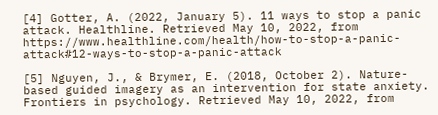[4] Gotter, A. (2022, January 5). 11 ways to stop a panic attack. Healthline. Retrieved May 10, 2022, from https://www.healthline.com/health/how-to-stop-a-panic-attack#12-ways-to-stop-a-panic-attack

[5] Nguyen, J., & Brymer, E. (2018, October 2). Nature-based guided imagery as an intervention for state anxiety. Frontiers in psychology. Retrieved May 10, 2022, from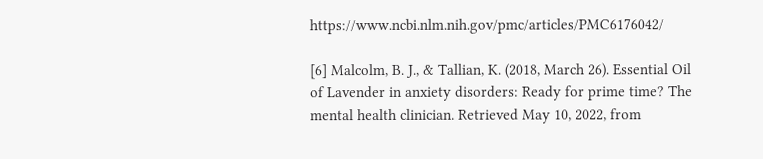https://www.ncbi.nlm.nih.gov/pmc/articles/PMC6176042/

[6] Malcolm, B. J., & Tallian, K. (2018, March 26). Essential Oil of Lavender in anxiety disorders: Ready for prime time? The mental health clinician. Retrieved May 10, 2022, from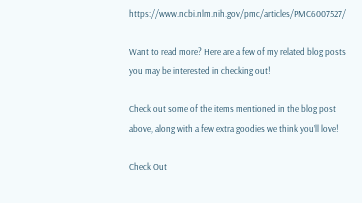https://www.ncbi.nlm.nih.gov/pmc/articles/PMC6007527/

Want to read more? Here are a few of my related blog posts you may be interested in checking out!

Check out some of the items mentioned in the blog post above, along with a few extra goodies we think you’ll love!

Check Out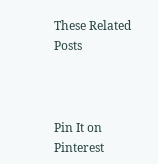These Related Posts



Pin It on Pinterest